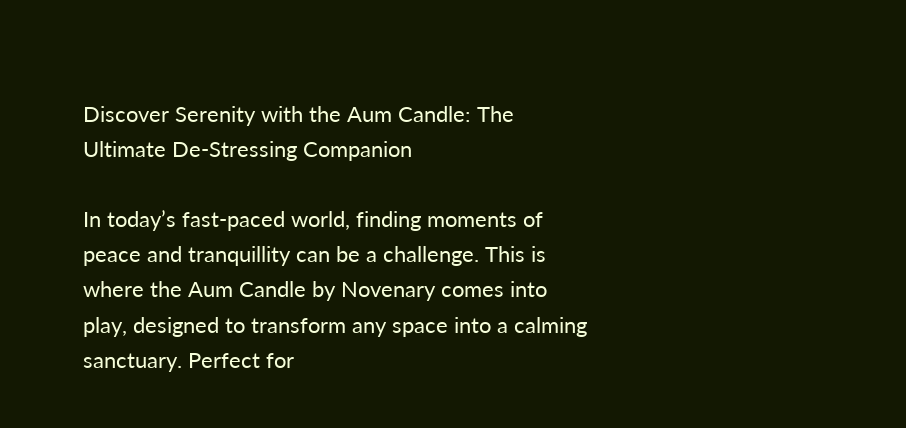Discover Serenity with the Aum Candle: The Ultimate De-Stressing Companion

In today’s fast-paced world, finding moments of peace and tranquillity can be a challenge. This is where the Aum Candle by Novenary comes into play, designed to transform any space into a calming sanctuary. Perfect for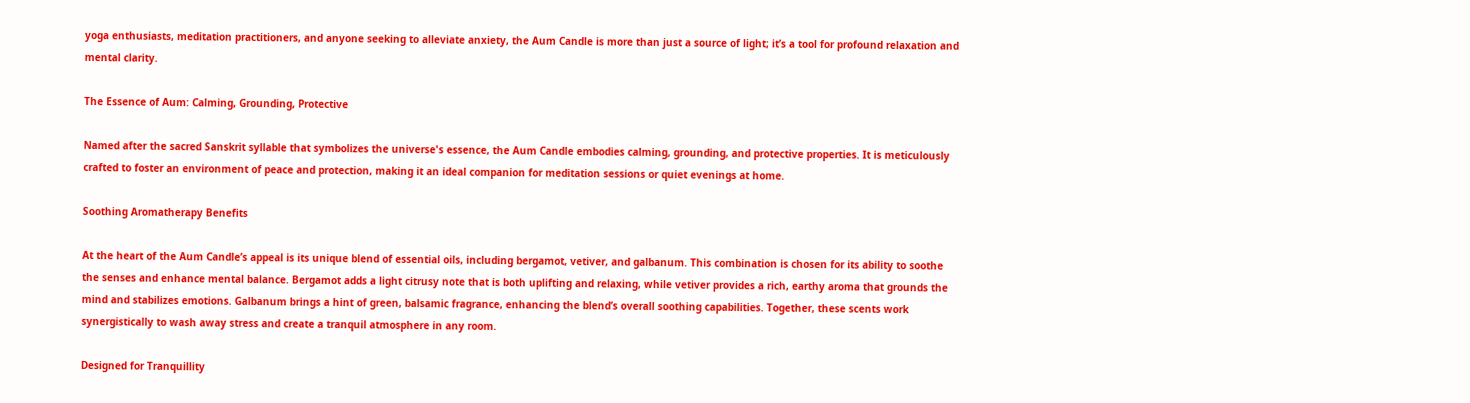yoga enthusiasts, meditation practitioners, and anyone seeking to alleviate anxiety, the Aum Candle is more than just a source of light; it’s a tool for profound relaxation and mental clarity.

The Essence of Aum: Calming, Grounding, Protective

Named after the sacred Sanskrit syllable that symbolizes the universe's essence, the Aum Candle embodies calming, grounding, and protective properties. It is meticulously crafted to foster an environment of peace and protection, making it an ideal companion for meditation sessions or quiet evenings at home.

Soothing Aromatherapy Benefits

At the heart of the Aum Candle’s appeal is its unique blend of essential oils, including bergamot, vetiver, and galbanum. This combination is chosen for its ability to soothe the senses and enhance mental balance. Bergamot adds a light citrusy note that is both uplifting and relaxing, while vetiver provides a rich, earthy aroma that grounds the mind and stabilizes emotions. Galbanum brings a hint of green, balsamic fragrance, enhancing the blend’s overall soothing capabilities. Together, these scents work synergistically to wash away stress and create a tranquil atmosphere in any room.

Designed for Tranquillity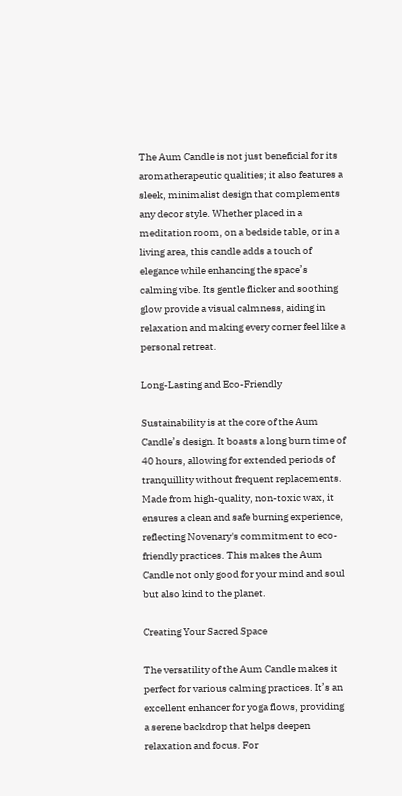The Aum Candle is not just beneficial for its aromatherapeutic qualities; it also features a sleek, minimalist design that complements any decor style. Whether placed in a meditation room, on a bedside table, or in a living area, this candle adds a touch of elegance while enhancing the space’s calming vibe. Its gentle flicker and soothing glow provide a visual calmness, aiding in relaxation and making every corner feel like a personal retreat.

Long-Lasting and Eco-Friendly

Sustainability is at the core of the Aum Candle’s design. It boasts a long burn time of 40 hours, allowing for extended periods of tranquillity without frequent replacements. Made from high-quality, non-toxic wax, it ensures a clean and safe burning experience, reflecting Novenary's commitment to eco-friendly practices. This makes the Aum Candle not only good for your mind and soul but also kind to the planet.

Creating Your Sacred Space

The versatility of the Aum Candle makes it perfect for various calming practices. It’s an excellent enhancer for yoga flows, providing a serene backdrop that helps deepen relaxation and focus. For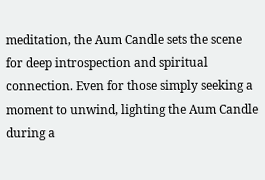meditation, the Aum Candle sets the scene for deep introspection and spiritual connection. Even for those simply seeking a moment to unwind, lighting the Aum Candle during a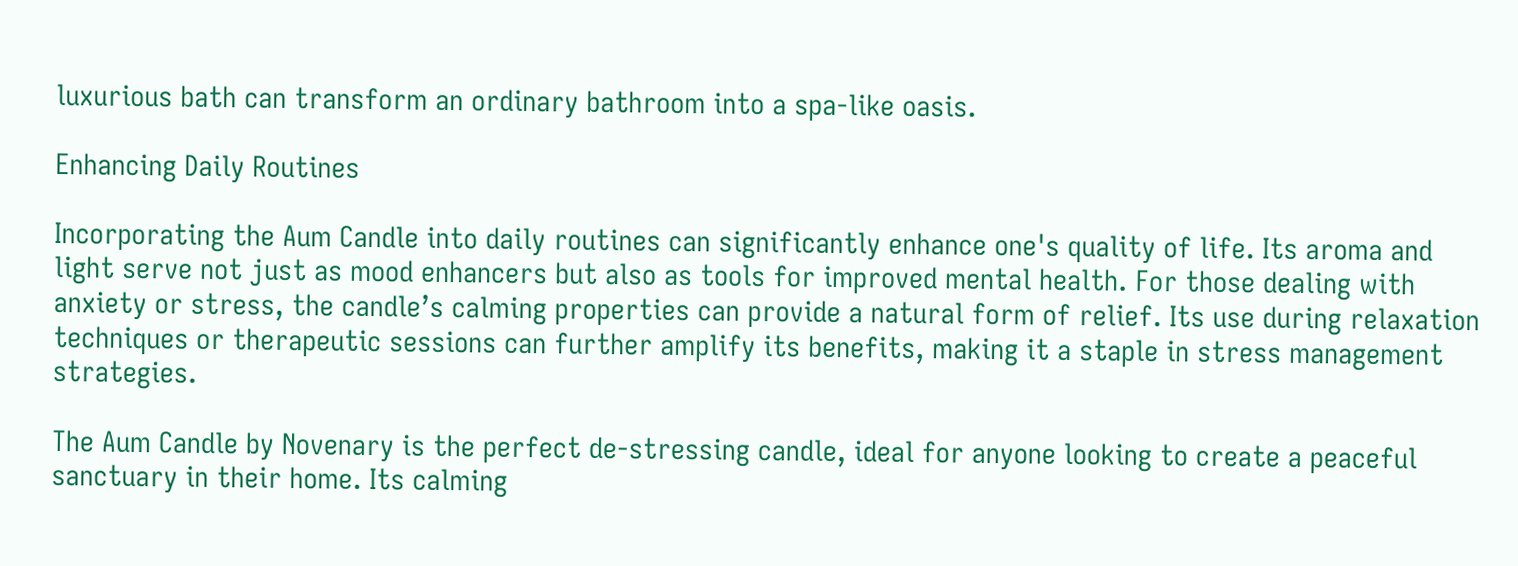luxurious bath can transform an ordinary bathroom into a spa-like oasis.

Enhancing Daily Routines

Incorporating the Aum Candle into daily routines can significantly enhance one's quality of life. Its aroma and light serve not just as mood enhancers but also as tools for improved mental health. For those dealing with anxiety or stress, the candle’s calming properties can provide a natural form of relief. Its use during relaxation techniques or therapeutic sessions can further amplify its benefits, making it a staple in stress management strategies.

The Aum Candle by Novenary is the perfect de-stressing candle, ideal for anyone looking to create a peaceful sanctuary in their home. Its calming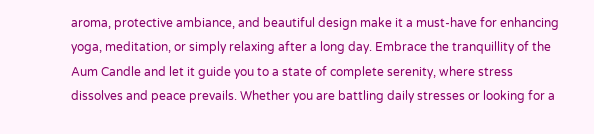aroma, protective ambiance, and beautiful design make it a must-have for enhancing yoga, meditation, or simply relaxing after a long day. Embrace the tranquillity of the Aum Candle and let it guide you to a state of complete serenity, where stress dissolves and peace prevails. Whether you are battling daily stresses or looking for a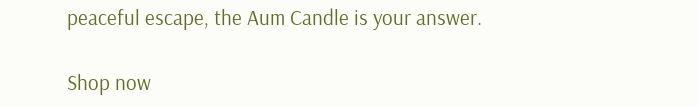peaceful escape, the Aum Candle is your answer.

Shop now